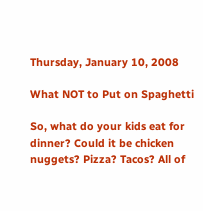Thursday, January 10, 2008

What NOT to Put on Spaghetti

So, what do your kids eat for dinner? Could it be chicken nuggets? Pizza? Tacos? All of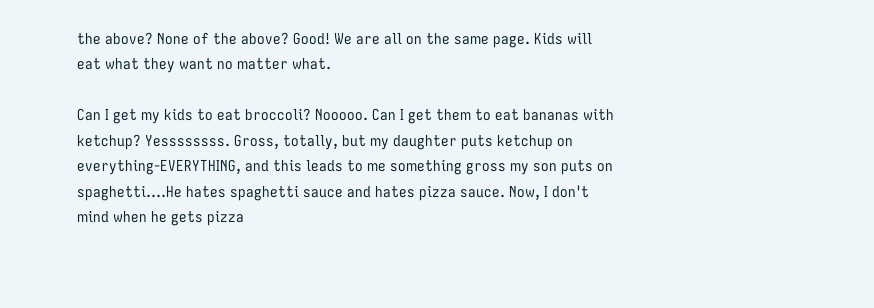the above? None of the above? Good! We are all on the same page. Kids will eat what they want no matter what.

Can I get my kids to eat broccoli? Nooooo. Can I get them to eat bananas with ketchup? Yessssssss. Gross, totally, but my daughter puts ketchup on everything-EVERYTHING, and this leads to me something gross my son puts on spaghetti....He hates spaghetti sauce and hates pizza sauce. Now, I don't mind when he gets pizza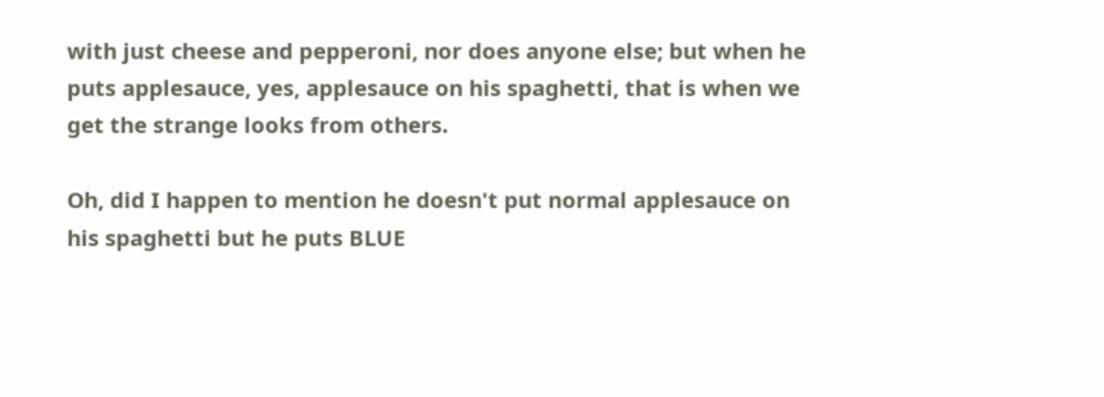with just cheese and pepperoni, nor does anyone else; but when he puts applesauce, yes, applesauce on his spaghetti, that is when we get the strange looks from others.

Oh, did I happen to mention he doesn't put normal applesauce on his spaghetti but he puts BLUE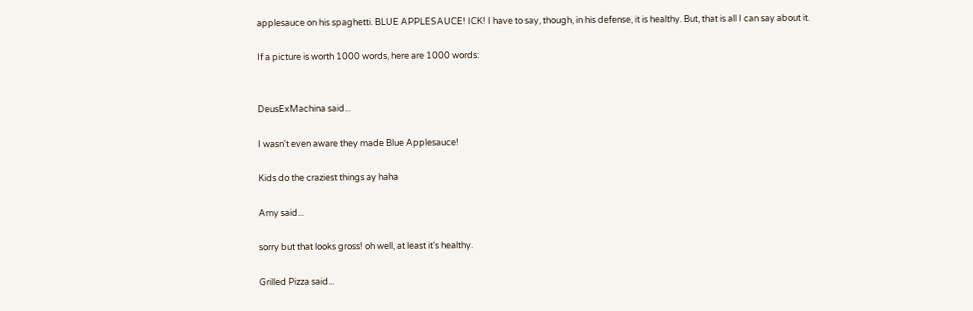applesauce on his spaghetti. BLUE APPLESAUCE! ICK! I have to say, though, in his defense, it is healthy. But, that is all I can say about it.

If a picture is worth 1000 words, here are 1000 words:


DeusExMachina said...

I wasn't even aware they made Blue Applesauce!

Kids do the craziest things ay haha

Amy said...

sorry but that looks gross! oh well, at least it's healthy.

Grilled Pizza said...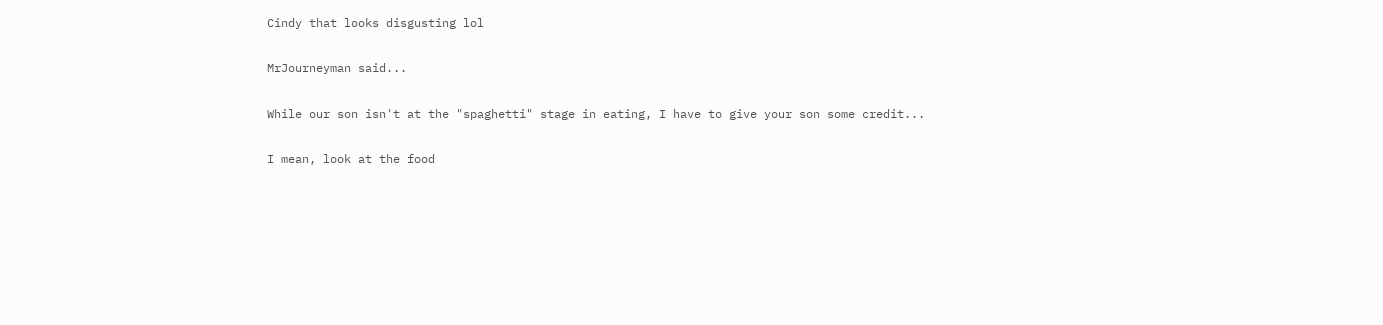Cindy that looks disgusting lol

MrJourneyman said...

While our son isn't at the "spaghetti" stage in eating, I have to give your son some credit...

I mean, look at the food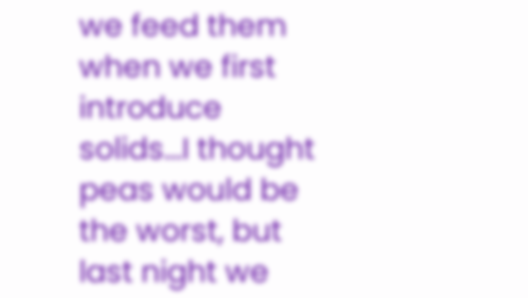we feed them when we first introduce solids...I thought peas would be the worst, but last night we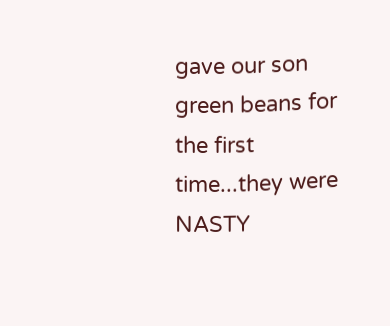gave our son green beans for the first time...they were NASTY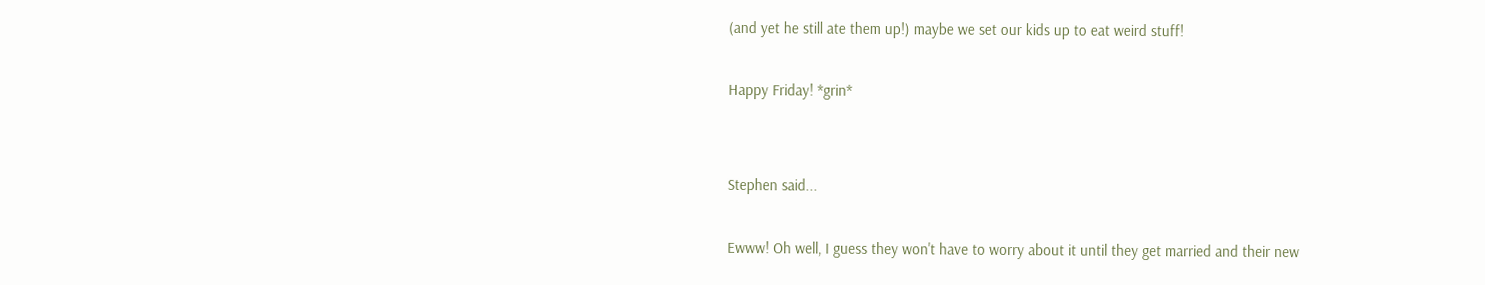(and yet he still ate them up!) maybe we set our kids up to eat weird stuff!

Happy Friday! *grin*


Stephen said...

Ewww! Oh well, I guess they won't have to worry about it until they get married and their new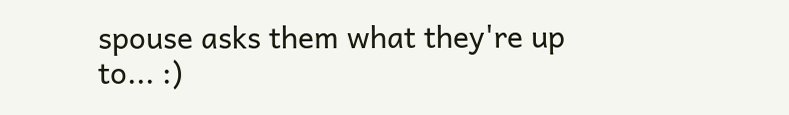spouse asks them what they're up to... :)